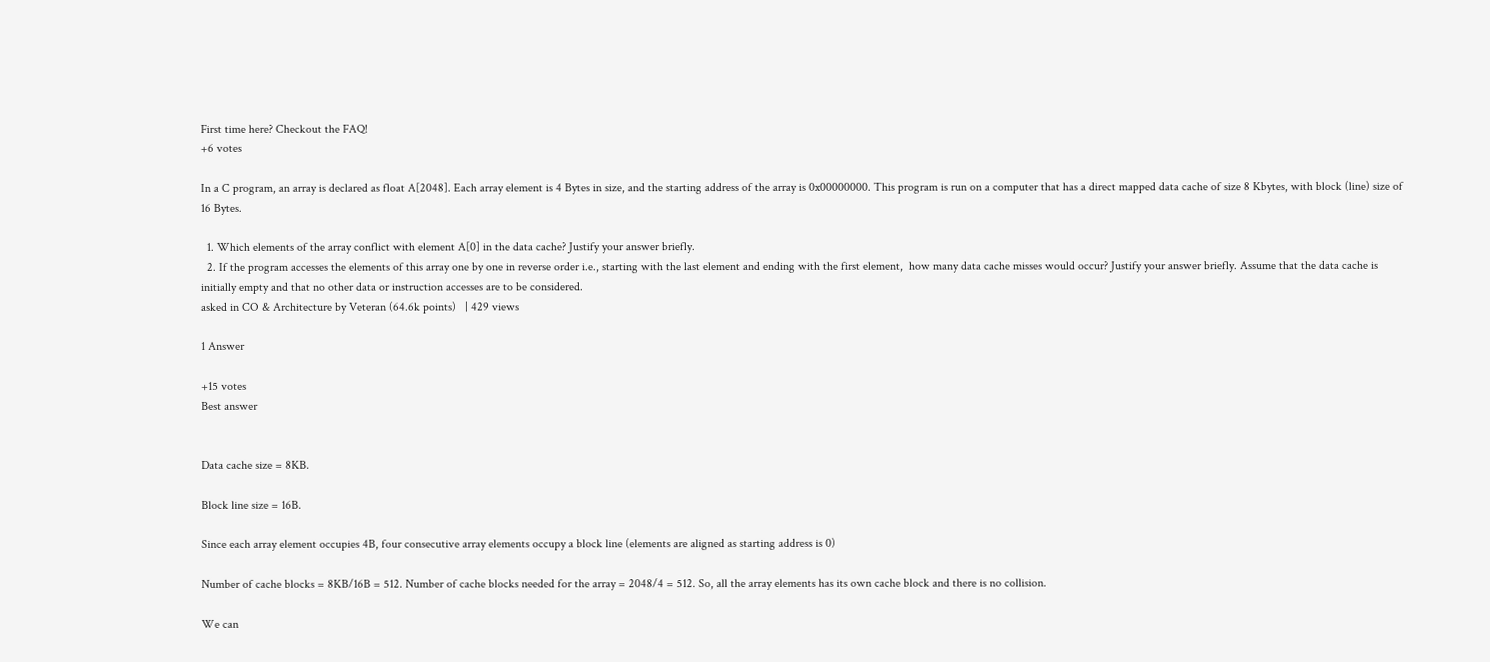First time here? Checkout the FAQ!
+6 votes

In a C program, an array is declared as float A[2048]. Each array element is 4 Bytes in size, and the starting address of the array is 0x00000000. This program is run on a computer that has a direct mapped data cache of size 8 Kbytes, with block (line) size of 16 Bytes.

  1. Which elements of the array conflict with element A[0] in the data cache? Justify your answer briefly.
  2. If the program accesses the elements of this array one by one in reverse order i.e., starting with the last element and ending with the first element,  how many data cache misses would occur? Justify your answer briefly. Assume that the data cache is initially empty and that no other data or instruction accesses are to be considered.
asked in CO & Architecture by Veteran (64.6k points)   | 429 views

1 Answer

+15 votes
Best answer


Data cache size = 8KB.

Block line size = 16B.

Since each array element occupies 4B, four consecutive array elements occupy a block line (elements are aligned as starting address is 0)

Number of cache blocks = 8KB/16B = 512. Number of cache blocks needed for the array = 2048/4 = 512. So, all the array elements has its own cache block and there is no collision.

We can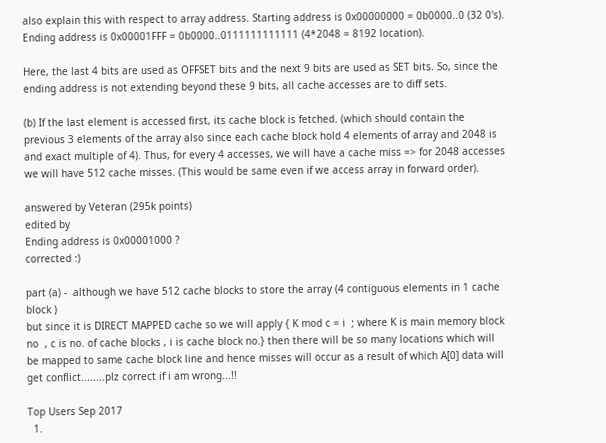also explain this with respect to array address. Starting address is 0x00000000 = 0b0000..0 (32 0's). Ending address is 0x00001FFF = 0b0000..0111111111111 (4*2048 = 8192 location).

Here, the last 4 bits are used as OFFSET bits and the next 9 bits are used as SET bits. So, since the ending address is not extending beyond these 9 bits, all cache accesses are to diff sets.

(b) If the last element is accessed first, its cache block is fetched. (which should contain the previous 3 elements of the array also since each cache block hold 4 elements of array and 2048 is and exact multiple of 4). Thus, for every 4 accesses, we will have a cache miss => for 2048 accesses we will have 512 cache misses. (This would be same even if we access array in forward order).

answered by Veteran (295k points)
edited by
Ending address is 0x00001000 ?
corrected :)

part (a) -  although we have 512 cache blocks to store the array (4 contiguous elements in 1 cache block )
but since it is DIRECT MAPPED cache so we will apply { K mod c = i  ; where K is main memory block no  , c is no. of cache blocks , i is cache block no.} then there will be so many locations which will be mapped to same cache block line and hence misses will occur as a result of which A[0] data will get conflict........plz correct if i am wrong...!!

Top Users Sep 2017
  1.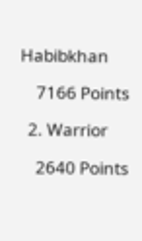Habibkhan

    7166 Points

  2. Warrior

    2640 Points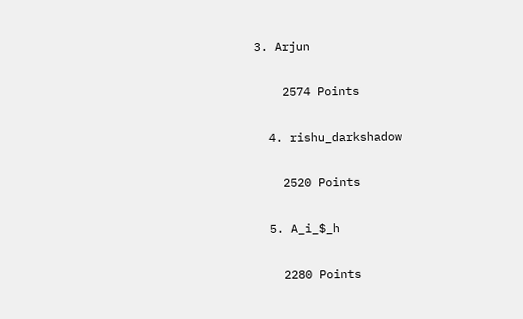3. Arjun

    2574 Points

  4. rishu_darkshadow

    2520 Points

  5. A_i_$_h

    2280 Points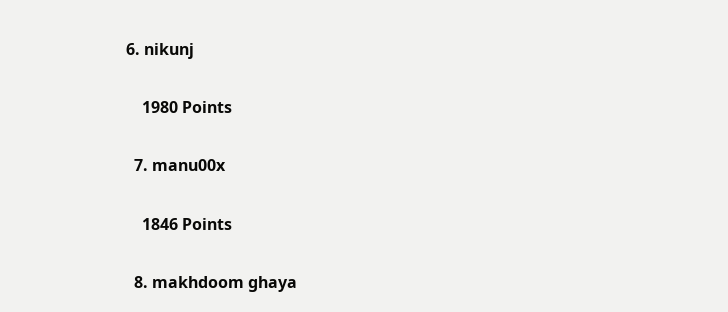6. nikunj

    1980 Points

  7. manu00x

    1846 Points

  8. makhdoom ghaya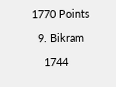1770 Points

  9. Bikram

    1744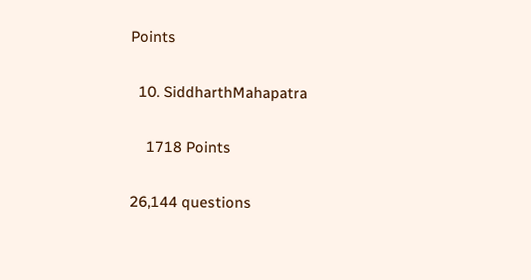Points

  10. SiddharthMahapatra

    1718 Points

26,144 questions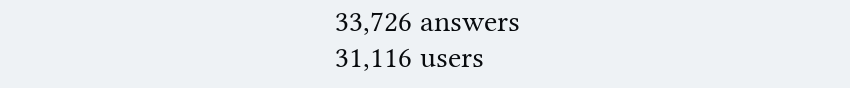33,726 answers
31,116 users